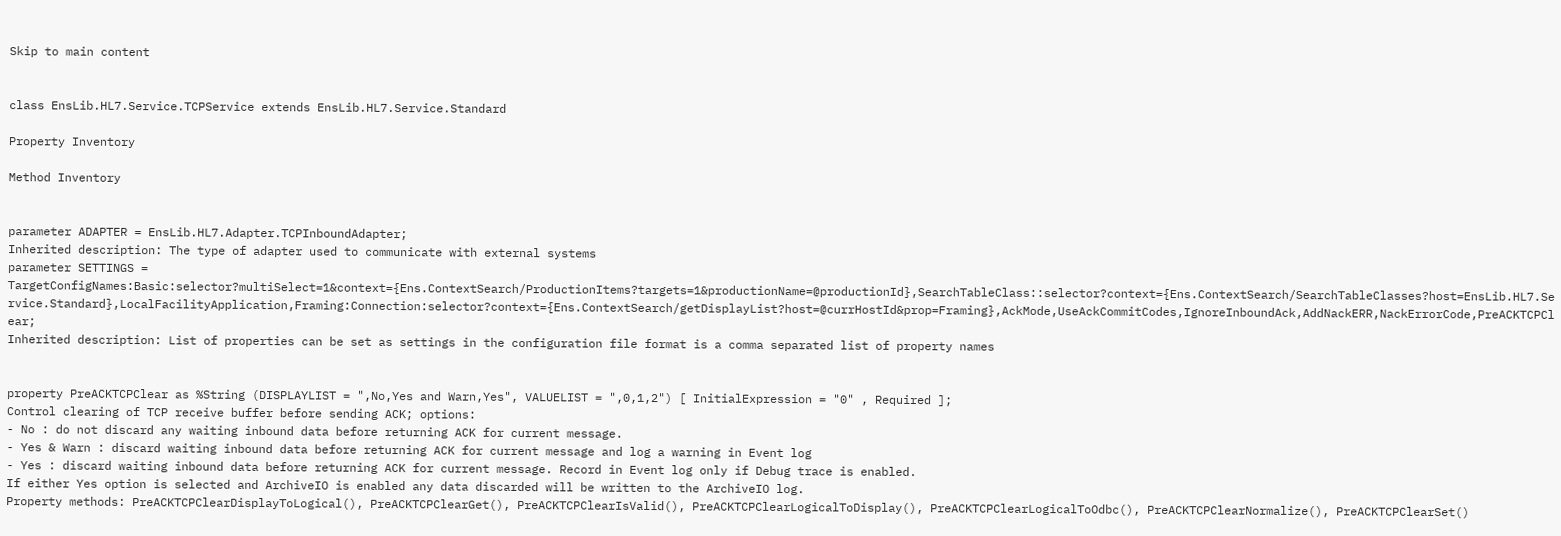Skip to main content


class EnsLib.HL7.Service.TCPService extends EnsLib.HL7.Service.Standard

Property Inventory

Method Inventory


parameter ADAPTER = EnsLib.HL7.Adapter.TCPInboundAdapter;
Inherited description: The type of adapter used to communicate with external systems
parameter SETTINGS = TargetConfigNames:Basic:selector?multiSelect=1&context={Ens.ContextSearch/ProductionItems?targets=1&productionName=@productionId},SearchTableClass::selector?context={Ens.ContextSearch/SearchTableClasses?host=EnsLib.HL7.Service.Standard},LocalFacilityApplication,Framing:Connection:selector?context={Ens.ContextSearch/getDisplayList?host=@currHostId&prop=Framing},AckMode,UseAckCommitCodes,IgnoreInboundAck,AddNackERR,NackErrorCode,PreACKTCPClear;
Inherited description: List of properties can be set as settings in the configuration file format is a comma separated list of property names


property PreACKTCPClear as %String (DISPLAYLIST = ",No,Yes and Warn,Yes", VALUELIST = ",0,1,2") [ InitialExpression = "0" , Required ];
Control clearing of TCP receive buffer before sending ACK; options:
- No : do not discard any waiting inbound data before returning ACK for current message.
- Yes & Warn : discard waiting inbound data before returning ACK for current message and log a warning in Event log
- Yes : discard waiting inbound data before returning ACK for current message. Record in Event log only if Debug trace is enabled.
If either Yes option is selected and ArchiveIO is enabled any data discarded will be written to the ArchiveIO log.
Property methods: PreACKTCPClearDisplayToLogical(), PreACKTCPClearGet(), PreACKTCPClearIsValid(), PreACKTCPClearLogicalToDisplay(), PreACKTCPClearLogicalToOdbc(), PreACKTCPClearNormalize(), PreACKTCPClearSet()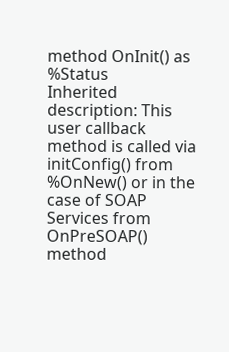method OnInit() as %Status
Inherited description: This user callback method is called via initConfig() from %OnNew() or in the case of SOAP Services from OnPreSOAP()
method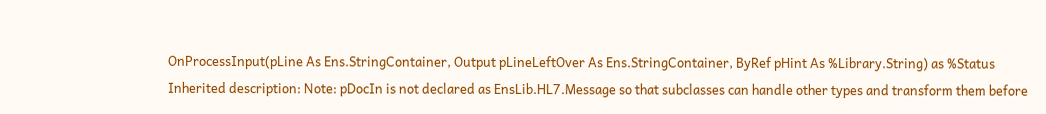OnProcessInput(pLine As Ens.StringContainer, Output pLineLeftOver As Ens.StringContainer, ByRef pHint As %Library.String) as %Status
Inherited description: Note: pDocIn is not declared as EnsLib.HL7.Message so that subclasses can handle other types and transform them before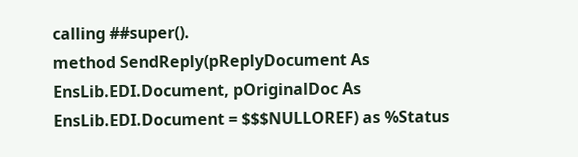calling ##super().
method SendReply(pReplyDocument As EnsLib.EDI.Document, pOriginalDoc As EnsLib.EDI.Document = $$$NULLOREF) as %Status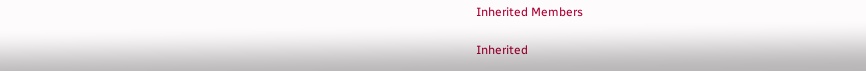Inherited Members

Inherited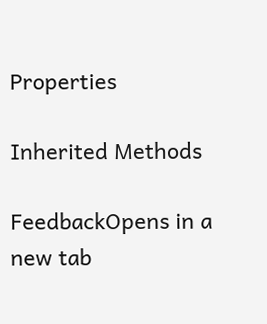Properties

Inherited Methods

FeedbackOpens in a new tab